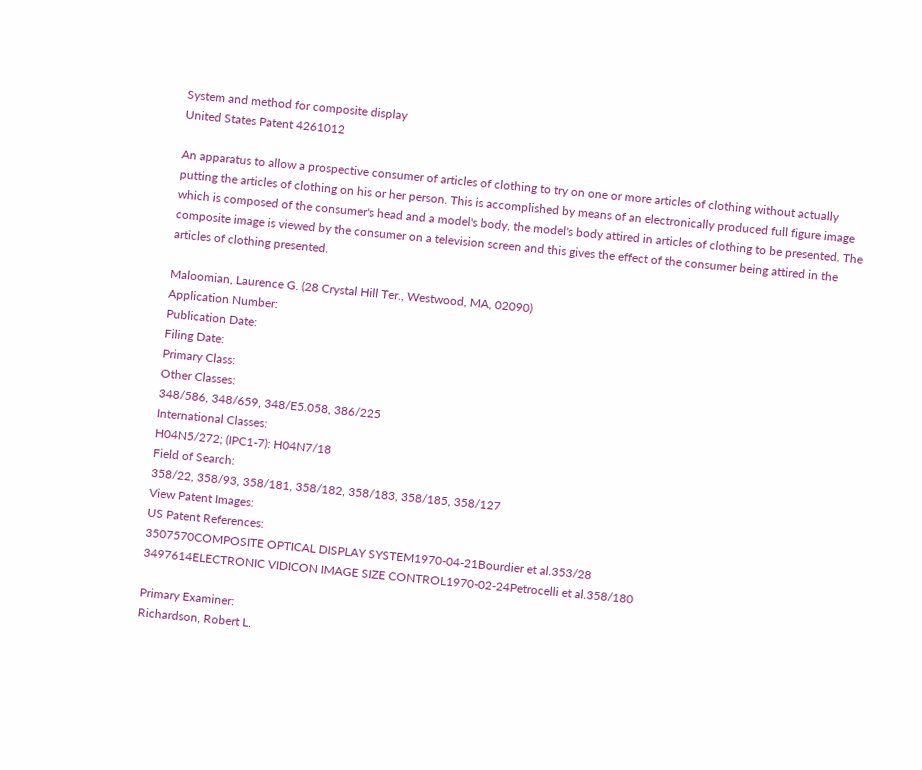System and method for composite display
United States Patent 4261012

An apparatus to allow a prospective consumer of articles of clothing to try on one or more articles of clothing without actually putting the articles of clothing on his or her person. This is accomplished by means of an electronically produced full figure image which is composed of the consumer's head and a model's body, the model's body attired in articles of clothing to be presented. The composite image is viewed by the consumer on a television screen and this gives the effect of the consumer being attired in the articles of clothing presented.

Maloomian, Laurence G. (28 Crystal Hill Ter., Westwood, MA, 02090)
Application Number:
Publication Date:
Filing Date:
Primary Class:
Other Classes:
348/586, 348/659, 348/E5.058, 386/225
International Classes:
H04N5/272; (IPC1-7): H04N7/18
Field of Search:
358/22, 358/93, 358/181, 358/182, 358/183, 358/185, 358/127
View Patent Images:
US Patent References:
3507570COMPOSITE OPTICAL DISPLAY SYSTEM1970-04-21Bourdier et al.353/28
3497614ELECTRONIC VIDICON IMAGE SIZE CONTROL1970-02-24Petrocelli et al.358/180

Primary Examiner:
Richardson, Robert L.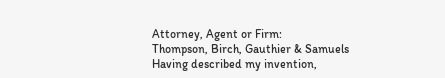Attorney, Agent or Firm:
Thompson, Birch, Gauthier & Samuels
Having described my invention,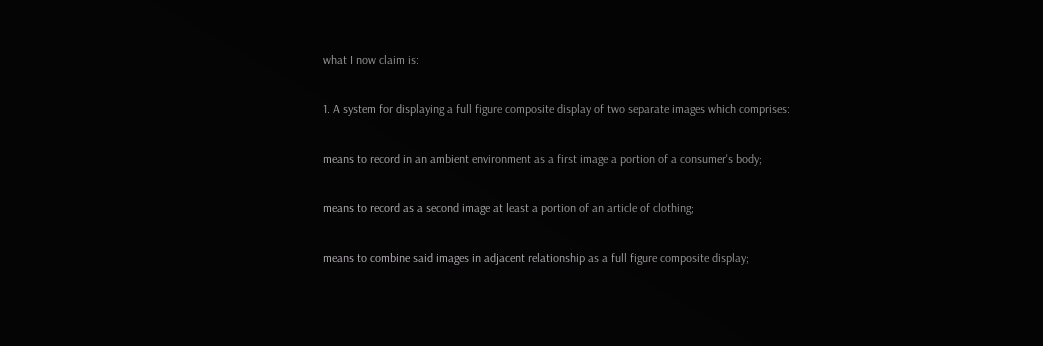what I now claim is:

1. A system for displaying a full figure composite display of two separate images which comprises:

means to record in an ambient environment as a first image a portion of a consumer's body;

means to record as a second image at least a portion of an article of clothing;

means to combine said images in adjacent relationship as a full figure composite display;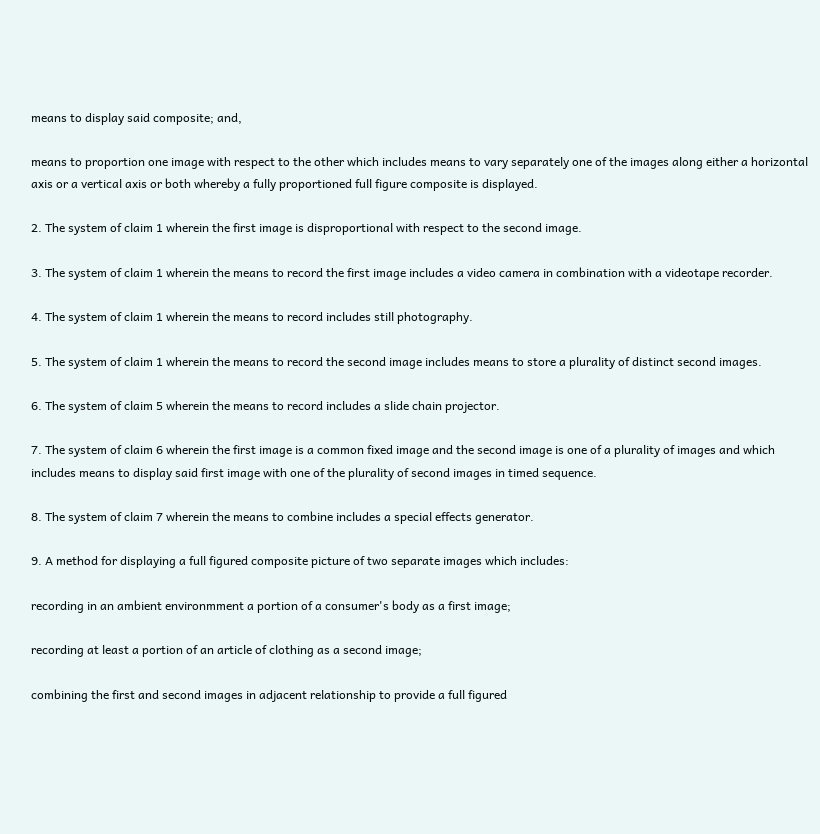means to display said composite; and,

means to proportion one image with respect to the other which includes means to vary separately one of the images along either a horizontal axis or a vertical axis or both whereby a fully proportioned full figure composite is displayed.

2. The system of claim 1 wherein the first image is disproportional with respect to the second image.

3. The system of claim 1 wherein the means to record the first image includes a video camera in combination with a videotape recorder.

4. The system of claim 1 wherein the means to record includes still photography.

5. The system of claim 1 wherein the means to record the second image includes means to store a plurality of distinct second images.

6. The system of claim 5 wherein the means to record includes a slide chain projector.

7. The system of claim 6 wherein the first image is a common fixed image and the second image is one of a plurality of images and which includes means to display said first image with one of the plurality of second images in timed sequence.

8. The system of claim 7 wherein the means to combine includes a special effects generator.

9. A method for displaying a full figured composite picture of two separate images which includes:

recording in an ambient environmment a portion of a consumer's body as a first image;

recording at least a portion of an article of clothing as a second image;

combining the first and second images in adjacent relationship to provide a full figured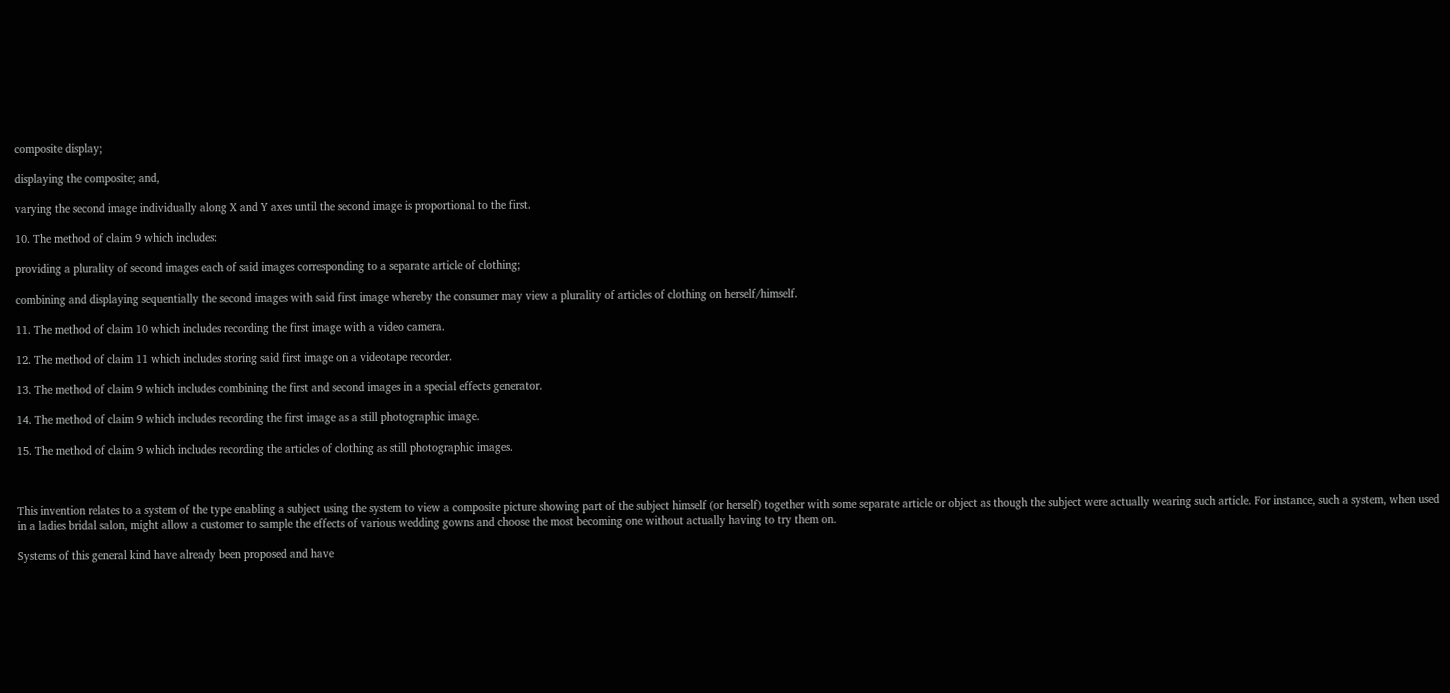composite display;

displaying the composite; and,

varying the second image individually along X and Y axes until the second image is proportional to the first.

10. The method of claim 9 which includes:

providing a plurality of second images each of said images corresponding to a separate article of clothing;

combining and displaying sequentially the second images with said first image whereby the consumer may view a plurality of articles of clothing on herself/himself.

11. The method of claim 10 which includes recording the first image with a video camera.

12. The method of claim 11 which includes storing said first image on a videotape recorder.

13. The method of claim 9 which includes combining the first and second images in a special effects generator.

14. The method of claim 9 which includes recording the first image as a still photographic image.

15. The method of claim 9 which includes recording the articles of clothing as still photographic images.



This invention relates to a system of the type enabling a subject using the system to view a composite picture showing part of the subject himself (or herself) together with some separate article or object as though the subject were actually wearing such article. For instance, such a system, when used in a ladies bridal salon, might allow a customer to sample the effects of various wedding gowns and choose the most becoming one without actually having to try them on.

Systems of this general kind have already been proposed and have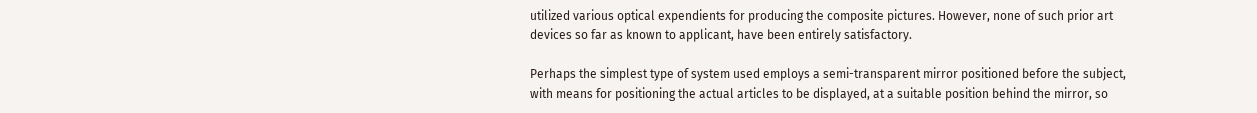utilized various optical expendients for producing the composite pictures. However, none of such prior art devices so far as known to applicant, have been entirely satisfactory.

Perhaps the simplest type of system used employs a semi-transparent mirror positioned before the subject, with means for positioning the actual articles to be displayed, at a suitable position behind the mirror, so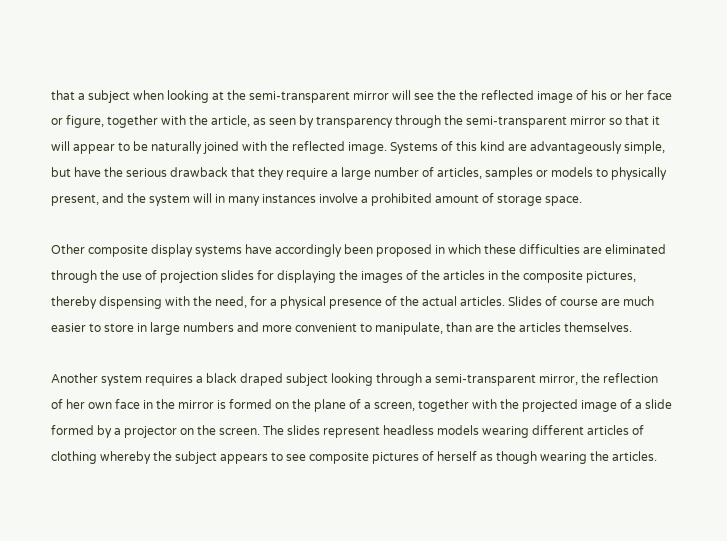that a subject when looking at the semi-transparent mirror will see the the reflected image of his or her face or figure, together with the article, as seen by transparency through the semi-transparent mirror so that it will appear to be naturally joined with the reflected image. Systems of this kind are advantageously simple, but have the serious drawback that they require a large number of articles, samples or models to physically present, and the system will in many instances involve a prohibited amount of storage space.

Other composite display systems have accordingly been proposed in which these difficulties are eliminated through the use of projection slides for displaying the images of the articles in the composite pictures, thereby dispensing with the need, for a physical presence of the actual articles. Slides of course are much easier to store in large numbers and more convenient to manipulate, than are the articles themselves.

Another system requires a black draped subject looking through a semi-transparent mirror, the reflection of her own face in the mirror is formed on the plane of a screen, together with the projected image of a slide formed by a projector on the screen. The slides represent headless models wearing different articles of clothing whereby the subject appears to see composite pictures of herself as though wearing the articles.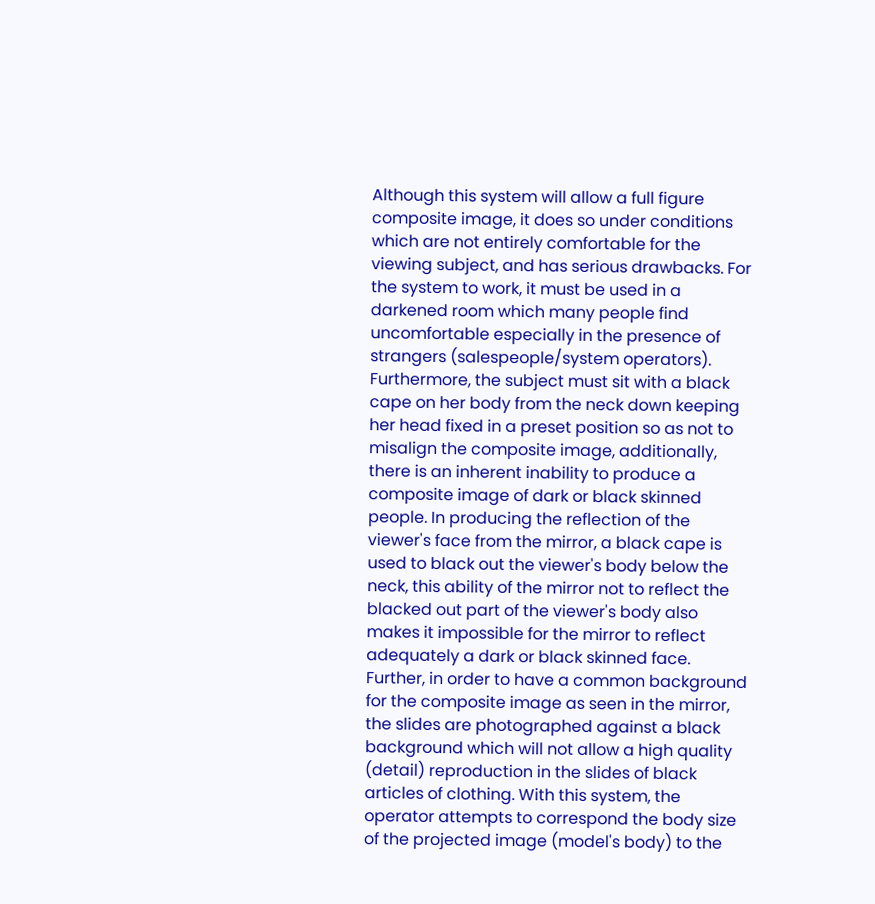Although this system will allow a full figure composite image, it does so under conditions which are not entirely comfortable for the viewing subject, and has serious drawbacks. For the system to work, it must be used in a darkened room which many people find uncomfortable especially in the presence of strangers (salespeople/system operators). Furthermore, the subject must sit with a black cape on her body from the neck down keeping her head fixed in a preset position so as not to misalign the composite image, additionally, there is an inherent inability to produce a composite image of dark or black skinned people. In producing the reflection of the viewer's face from the mirror, a black cape is used to black out the viewer's body below the neck, this ability of the mirror not to reflect the blacked out part of the viewer's body also makes it impossible for the mirror to reflect adequately a dark or black skinned face. Further, in order to have a common background for the composite image as seen in the mirror, the slides are photographed against a black background which will not allow a high quality (detail) reproduction in the slides of black articles of clothing. With this system, the operator attempts to correspond the body size of the projected image (model's body) to the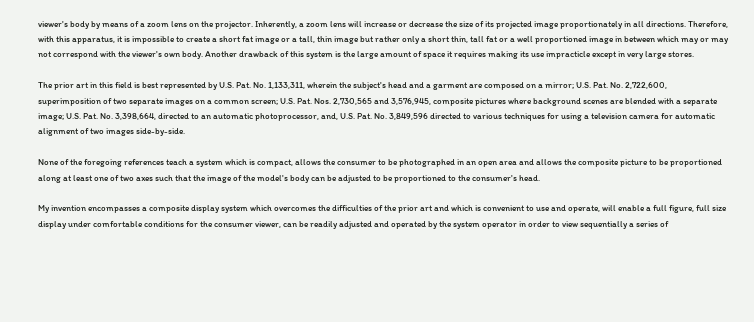viewer's body by means of a zoom lens on the projector. Inherently, a zoom lens will increase or decrease the size of its projected image proportionately in all directions. Therefore, with this apparatus, it is impossible to create a short fat image or a tall, thin image but rather only a short thin, tall fat or a well proportioned image in between which may or may not correspond with the viewer's own body. Another drawback of this system is the large amount of space it requires making its use impracticle except in very large stores.

The prior art in this field is best represented by U.S. Pat. No. 1,133,311, wherein the subject's head and a garment are composed on a mirror; U.S. Pat. No. 2,722,600, superimposition of two separate images on a common screen; U.S. Pat. Nos. 2,730,565 and 3,576,945, composite pictures where background scenes are blended with a separate image; U.S. Pat. No. 3,398,664, directed to an automatic photoprocessor, and, U.S. Pat. No. 3,849,596 directed to various techniques for using a television camera for automatic alignment of two images side-by-side.

None of the foregoing references teach a system which is compact, allows the consumer to be photographed in an open area and allows the composite picture to be proportioned along at least one of two axes such that the image of the model's body can be adjusted to be proportioned to the consumer's head.

My invention encompasses a composite display system which overcomes the difficulties of the prior art and which is convenient to use and operate, will enable a full figure, full size display under comfortable conditions for the consumer viewer, can be readily adjusted and operated by the system operator in order to view sequentially a series of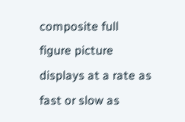composite full figure picture displays at a rate as fast or slow as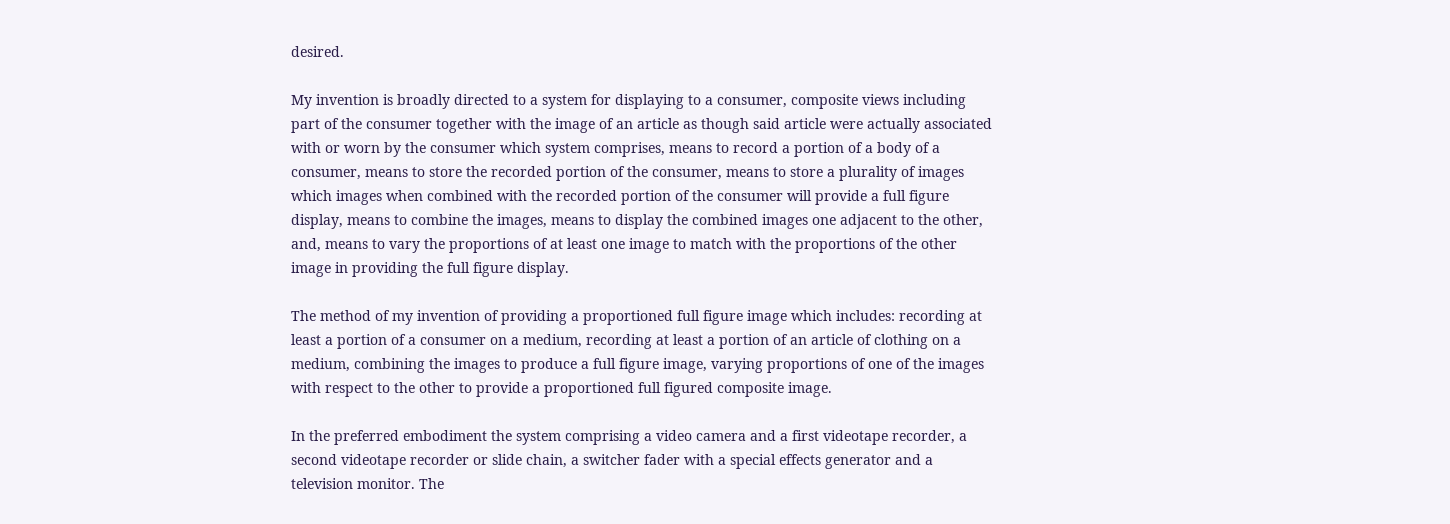desired.

My invention is broadly directed to a system for displaying to a consumer, composite views including part of the consumer together with the image of an article as though said article were actually associated with or worn by the consumer which system comprises, means to record a portion of a body of a consumer, means to store the recorded portion of the consumer, means to store a plurality of images which images when combined with the recorded portion of the consumer will provide a full figure display, means to combine the images, means to display the combined images one adjacent to the other, and, means to vary the proportions of at least one image to match with the proportions of the other image in providing the full figure display.

The method of my invention of providing a proportioned full figure image which includes: recording at least a portion of a consumer on a medium, recording at least a portion of an article of clothing on a medium, combining the images to produce a full figure image, varying proportions of one of the images with respect to the other to provide a proportioned full figured composite image.

In the preferred embodiment the system comprising a video camera and a first videotape recorder, a second videotape recorder or slide chain, a switcher fader with a special effects generator and a television monitor. The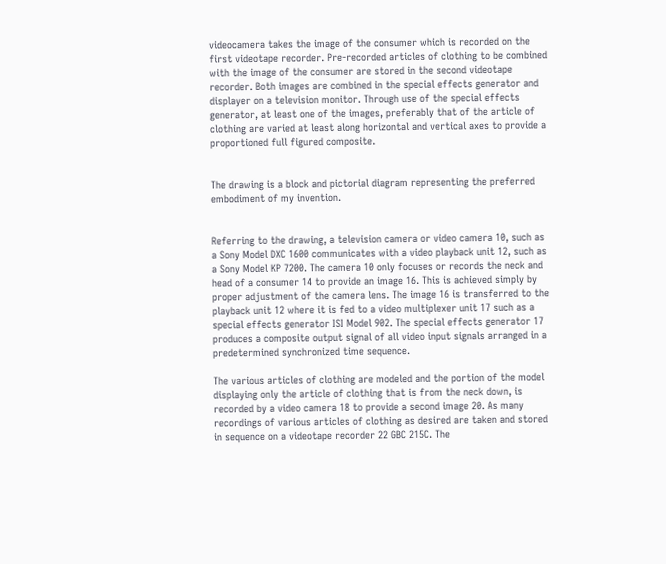videocamera takes the image of the consumer which is recorded on the first videotape recorder. Pre-recorded articles of clothing to be combined with the image of the consumer are stored in the second videotape recorder. Both images are combined in the special effects generator and displayer on a television monitor. Through use of the special effects generator, at least one of the images, preferably that of the article of clothing are varied at least along horizontal and vertical axes to provide a proportioned full figured composite.


The drawing is a block and pictorial diagram representing the preferred embodiment of my invention.


Referring to the drawing, a television camera or video camera 10, such as a Sony Model DXC 1600 communicates with a video playback unit 12, such as a Sony Model KP 7200. The camera 10 only focuses or records the neck and head of a consumer 14 to provide an image 16. This is achieved simply by proper adjustment of the camera lens. The image 16 is transferred to the playback unit 12 where it is fed to a video multiplexer unit 17 such as a special effects generator ISI Model 902. The special effects generator 17 produces a composite output signal of all video input signals arranged in a predetermined synchronized time sequence.

The various articles of clothing are modeled and the portion of the model displaying only the article of clothing that is from the neck down, is recorded by a video camera 18 to provide a second image 20. As many recordings of various articles of clothing as desired are taken and stored in sequence on a videotape recorder 22 GBC 215C. The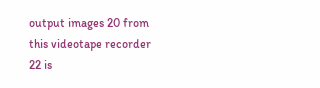output images 20 from this videotape recorder 22 is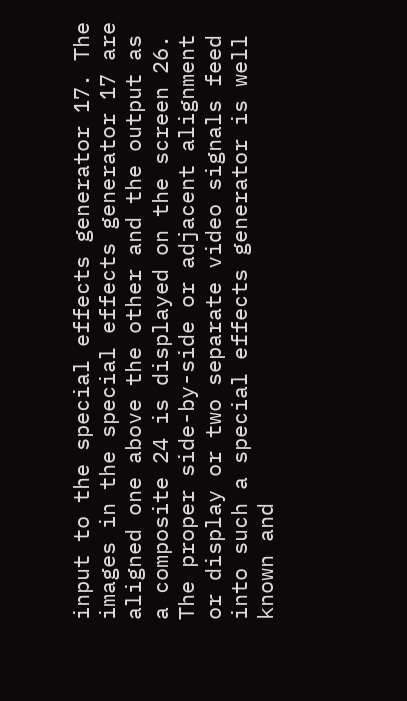input to the special effects generator 17. The images in the special effects generator 17 are aligned one above the other and the output as a composite 24 is displayed on the screen 26. The proper side-by-side or adjacent alignment or display or two separate video signals feed into such a special effects generator is well known and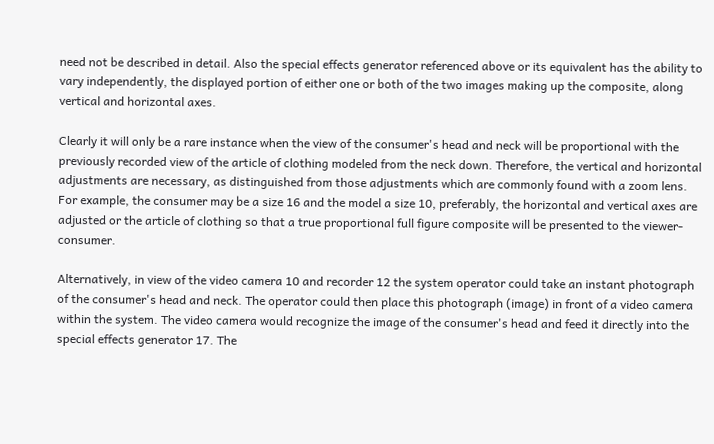need not be described in detail. Also the special effects generator referenced above or its equivalent has the ability to vary independently, the displayed portion of either one or both of the two images making up the composite, along vertical and horizontal axes.

Clearly it will only be a rare instance when the view of the consumer's head and neck will be proportional with the previously recorded view of the article of clothing modeled from the neck down. Therefore, the vertical and horizontal adjustments are necessary, as distinguished from those adjustments which are commonly found with a zoom lens. For example, the consumer may be a size 16 and the model a size 10, preferably, the horizontal and vertical axes are adjusted or the article of clothing so that a true proportional full figure composite will be presented to the viewer-consumer.

Alternatively, in view of the video camera 10 and recorder 12 the system operator could take an instant photograph of the consumer's head and neck. The operator could then place this photograph (image) in front of a video camera within the system. The video camera would recognize the image of the consumer's head and feed it directly into the special effects generator 17. The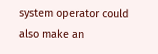system operator could also make an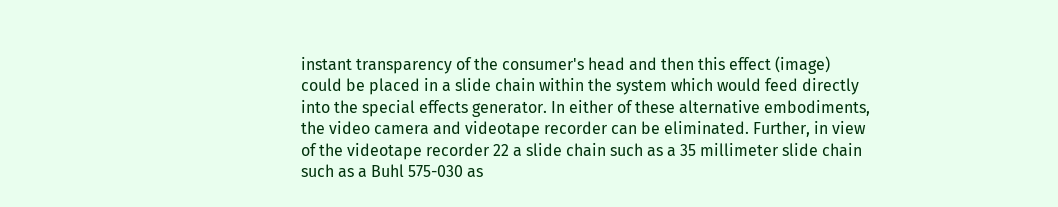instant transparency of the consumer's head and then this effect (image) could be placed in a slide chain within the system which would feed directly into the special effects generator. In either of these alternative embodiments, the video camera and videotape recorder can be eliminated. Further, in view of the videotape recorder 22 a slide chain such as a 35 millimeter slide chain such as a Buhl 575-030 as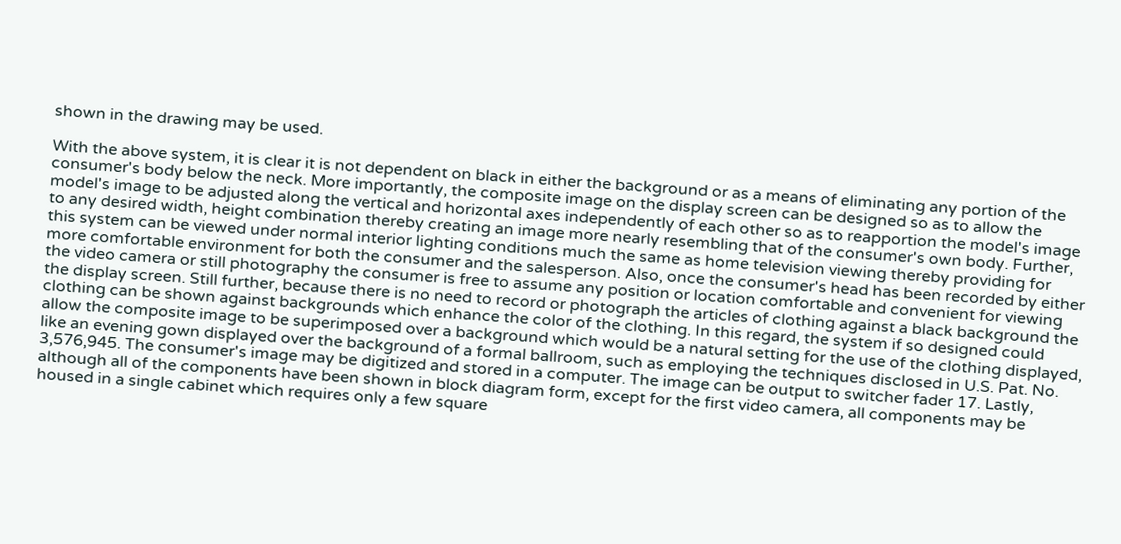shown in the drawing may be used.

With the above system, it is clear it is not dependent on black in either the background or as a means of eliminating any portion of the consumer's body below the neck. More importantly, the composite image on the display screen can be designed so as to allow the model's image to be adjusted along the vertical and horizontal axes independently of each other so as to reapportion the model's image to any desired width, height combination thereby creating an image more nearly resembling that of the consumer's own body. Further, this system can be viewed under normal interior lighting conditions much the same as home television viewing thereby providing for more comfortable environment for both the consumer and the salesperson. Also, once the consumer's head has been recorded by either the video camera or still photography the consumer is free to assume any position or location comfortable and convenient for viewing the display screen. Still further, because there is no need to record or photograph the articles of clothing against a black background the clothing can be shown against backgrounds which enhance the color of the clothing. In this regard, the system if so designed could allow the composite image to be superimposed over a background which would be a natural setting for the use of the clothing displayed, like an evening gown displayed over the background of a formal ballroom, such as employing the techniques disclosed in U.S. Pat. No. 3,576,945. The consumer's image may be digitized and stored in a computer. The image can be output to switcher fader 17. Lastly, although all of the components have been shown in block diagram form, except for the first video camera, all components may be housed in a single cabinet which requires only a few square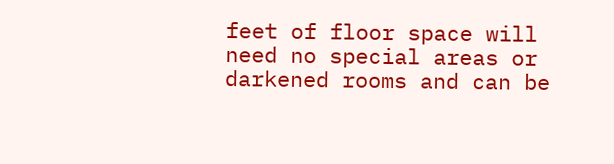feet of floor space will need no special areas or darkened rooms and can be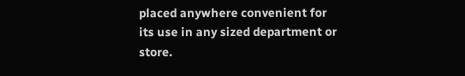placed anywhere convenient for its use in any sized department or store.